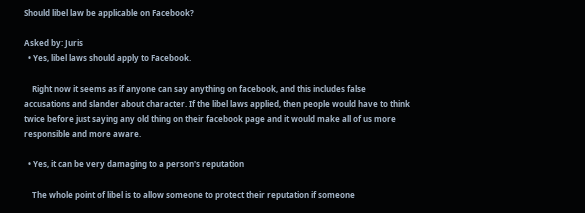Should libel law be applicable on Facebook?

Asked by: Juris
  • Yes, libel laws should apply to Facebook.

    Right now it seems as if anyone can say anything on facebook, and this includes false accusations and slander about character. If the libel laws applied, then people would have to think twice before just saying any old thing on their facebook page and it would make all of us more responsible and more aware.

  • Yes, it can be very damaging to a person's reputation

    The whole point of libel is to allow someone to protect their reputation if someone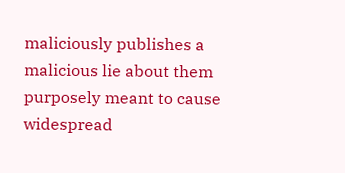maliciously publishes a malicious lie about them purposely meant to cause widespread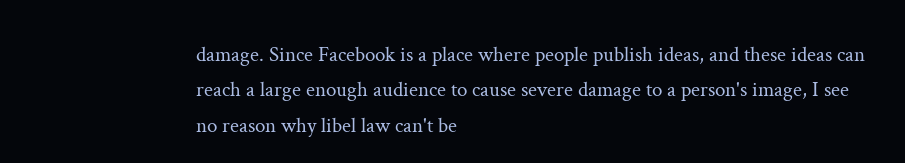damage. Since Facebook is a place where people publish ideas, and these ideas can reach a large enough audience to cause severe damage to a person's image, I see no reason why libel law can't be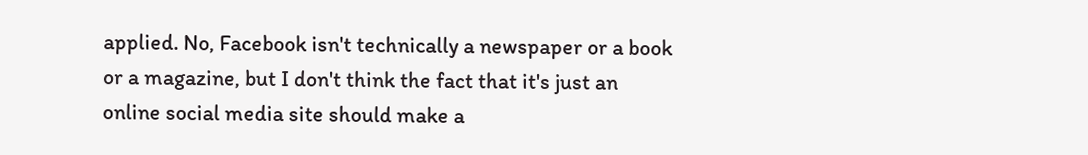applied. No, Facebook isn't technically a newspaper or a book or a magazine, but I don't think the fact that it's just an online social media site should make a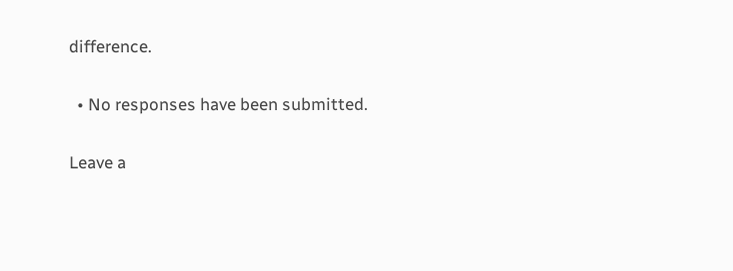difference.

  • No responses have been submitted.

Leave a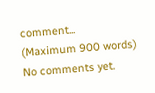comment...
(Maximum 900 words)
No comments yet.